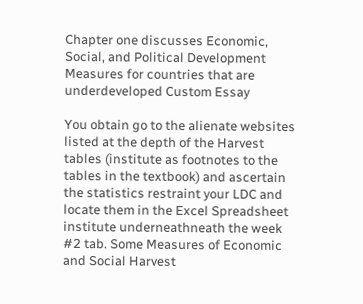Chapter one discusses Economic, Social, and Political Development Measures for countries that are underdeveloped Custom Essay

You obtain go to the alienate websites listed at the depth of the Harvest tables (institute as footnotes to the tables in the textbook) and ascertain the statistics restraint your LDC and locate them in the Excel Spreadsheet institute underneathneath the week #2 tab. Some Measures of Economic and Social Harvest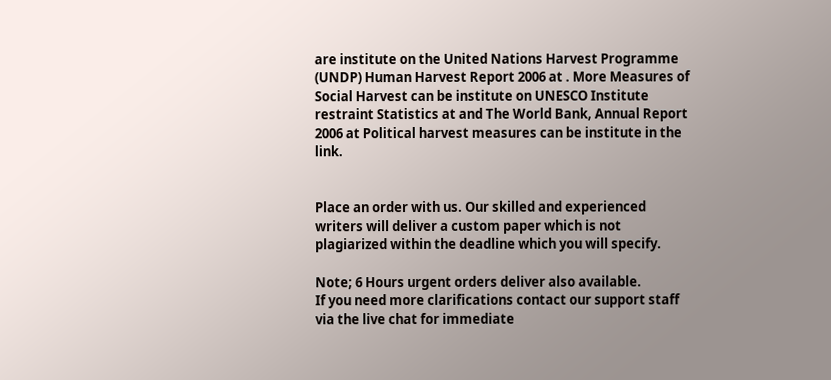are institute on the United Nations Harvest Programme (UNDP) Human Harvest Report 2006 at . More Measures of Social Harvest can be institute on UNESCO Institute restraint Statistics at and The World Bank, Annual Report 2006 at Political harvest measures can be institute in the link.


Place an order with us. Our skilled and experienced writers will deliver a custom paper which is not plagiarized within the deadline which you will specify.

Note; 6 Hours urgent orders deliver also available.
If you need more clarifications contact our support staff via the live chat for immediate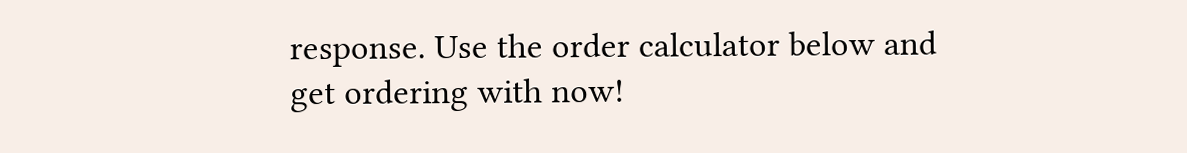response. Use the order calculator below and get ordering with now!